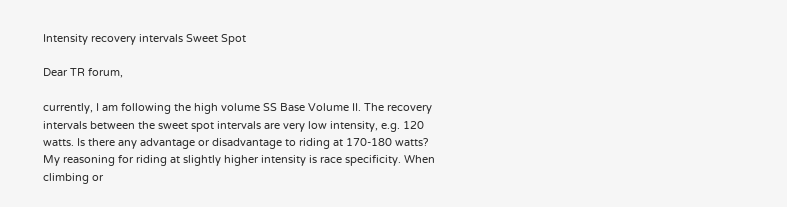Intensity recovery intervals Sweet Spot

Dear TR forum,

currently, I am following the high volume SS Base Volume II. The recovery intervals between the sweet spot intervals are very low intensity, e.g. 120 watts. Is there any advantage or disadvantage to riding at 170-180 watts? My reasoning for riding at slightly higher intensity is race specificity. When climbing or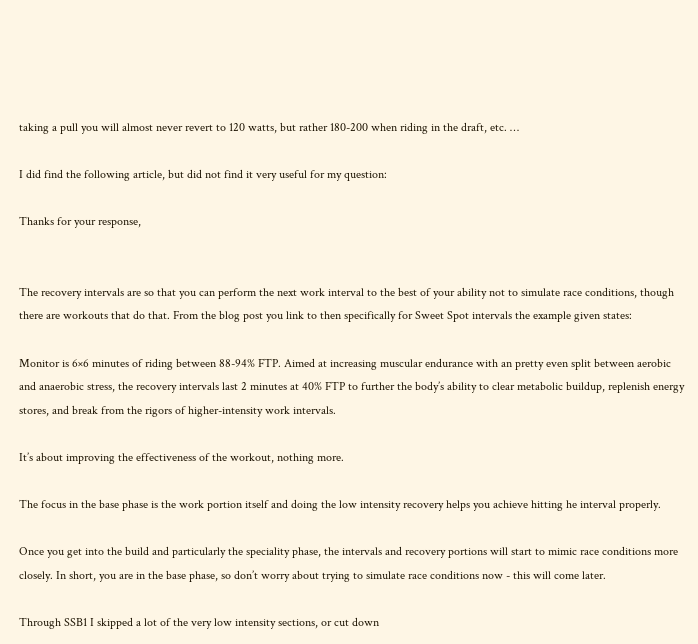taking a pull you will almost never revert to 120 watts, but rather 180-200 when riding in the draft, etc. …

I did find the following article, but did not find it very useful for my question:

Thanks for your response,


The recovery intervals are so that you can perform the next work interval to the best of your ability not to simulate race conditions, though there are workouts that do that. From the blog post you link to then specifically for Sweet Spot intervals the example given states:

Monitor is 6×6 minutes of riding between 88-94% FTP. Aimed at increasing muscular endurance with an pretty even split between aerobic and anaerobic stress, the recovery intervals last 2 minutes at 40% FTP to further the body’s ability to clear metabolic buildup, replenish energy stores, and break from the rigors of higher-intensity work intervals.

It’s about improving the effectiveness of the workout, nothing more.

The focus in the base phase is the work portion itself and doing the low intensity recovery helps you achieve hitting he interval properly.

Once you get into the build and particularly the speciality phase, the intervals and recovery portions will start to mimic race conditions more closely. In short, you are in the base phase, so don’t worry about trying to simulate race conditions now - this will come later.

Through SSB1 I skipped a lot of the very low intensity sections, or cut down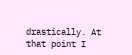drastically. At that point I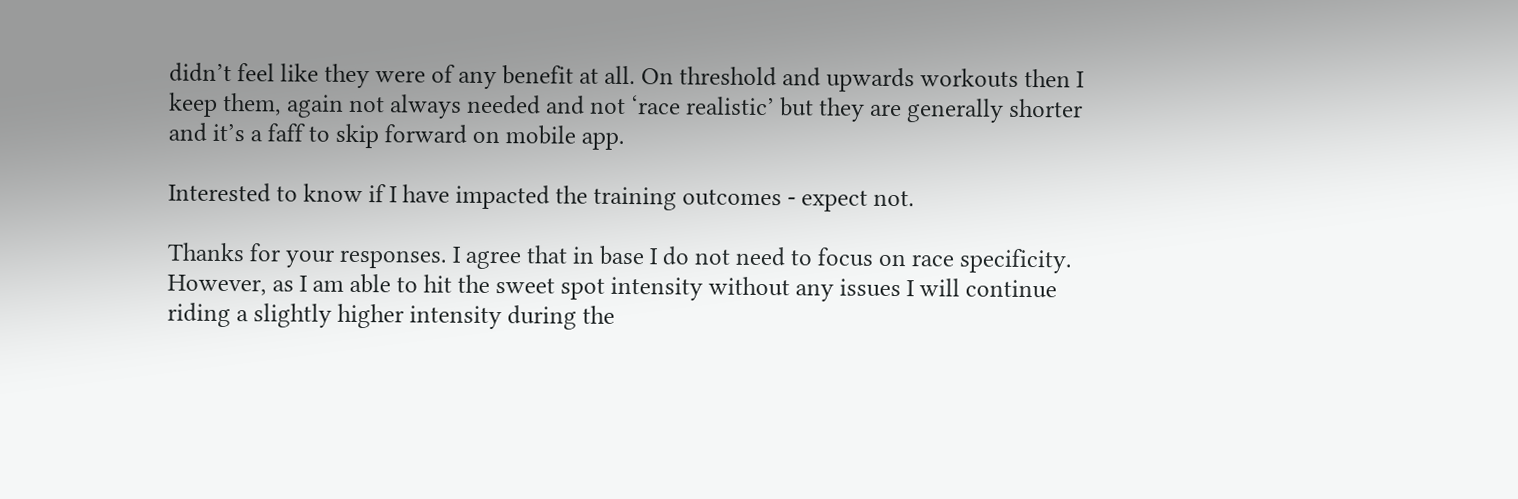didn’t feel like they were of any benefit at all. On threshold and upwards workouts then I keep them, again not always needed and not ‘race realistic’ but they are generally shorter and it’s a faff to skip forward on mobile app.

Interested to know if I have impacted the training outcomes - expect not.

Thanks for your responses. I agree that in base I do not need to focus on race specificity. However, as I am able to hit the sweet spot intensity without any issues I will continue riding a slightly higher intensity during the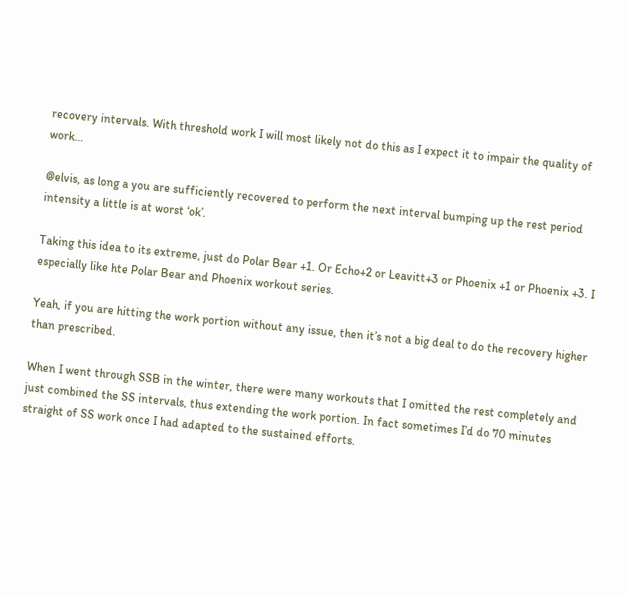recovery intervals. With threshold work I will most likely not do this as I expect it to impair the quality of work…

@elvis, as long a you are sufficiently recovered to perform the next interval bumping up the rest period intensity a little is at worst ‘ok’.

Taking this idea to its extreme, just do Polar Bear +1. Or Echo+2 or Leavitt+3 or Phoenix +1 or Phoenix +3. I especially like hte Polar Bear and Phoenix workout series.

Yeah, if you are hitting the work portion without any issue, then it’s not a big deal to do the recovery higher than prescribed.

When I went through SSB in the winter, there were many workouts that I omitted the rest completely and just combined the SS intervals, thus extending the work portion. In fact sometimes I’d do 70 minutes straight of SS work once I had adapted to the sustained efforts.